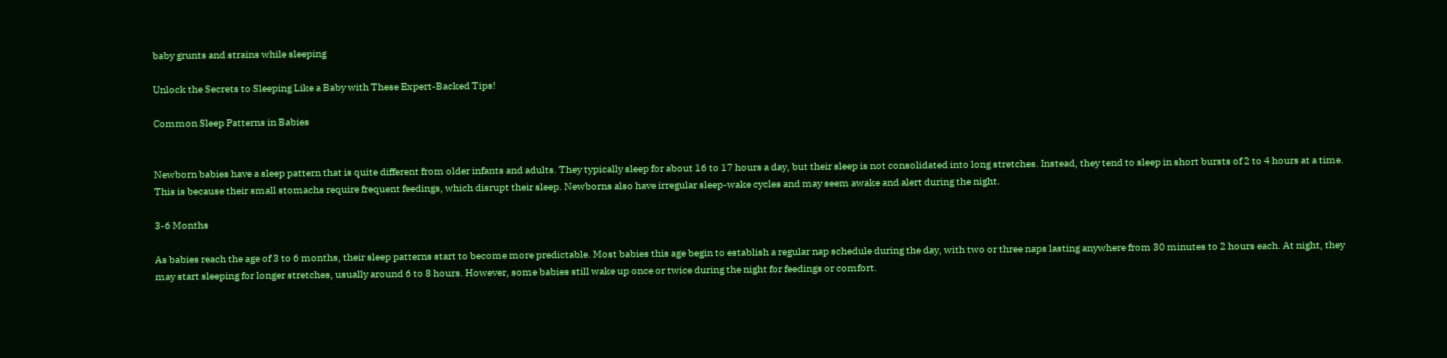baby grunts and strains while sleeping

Unlock the Secrets to Sleeping Like a Baby with These Expert-Backed Tips!

Common Sleep Patterns in Babies


Newborn babies have a sleep pattern that is quite different from older infants and adults. They typically sleep for about 16 to 17 hours a day, but their sleep is not consolidated into long stretches. Instead, they tend to sleep in short bursts of 2 to 4 hours at a time. This is because their small stomachs require frequent feedings, which disrupt their sleep. Newborns also have irregular sleep-wake cycles and may seem awake and alert during the night.

3-6 Months

As babies reach the age of 3 to 6 months, their sleep patterns start to become more predictable. Most babies this age begin to establish a regular nap schedule during the day, with two or three naps lasting anywhere from 30 minutes to 2 hours each. At night, they may start sleeping for longer stretches, usually around 6 to 8 hours. However, some babies still wake up once or twice during the night for feedings or comfort.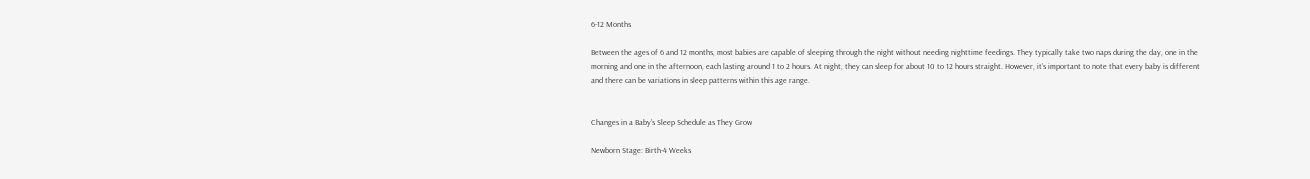6-12 Months

Between the ages of 6 and 12 months, most babies are capable of sleeping through the night without needing nighttime feedings. They typically take two naps during the day, one in the morning and one in the afternoon, each lasting around 1 to 2 hours. At night, they can sleep for about 10 to 12 hours straight. However, it’s important to note that every baby is different and there can be variations in sleep patterns within this age range.


Changes in a Baby’s Sleep Schedule as They Grow

Newborn Stage: Birth-4 Weeks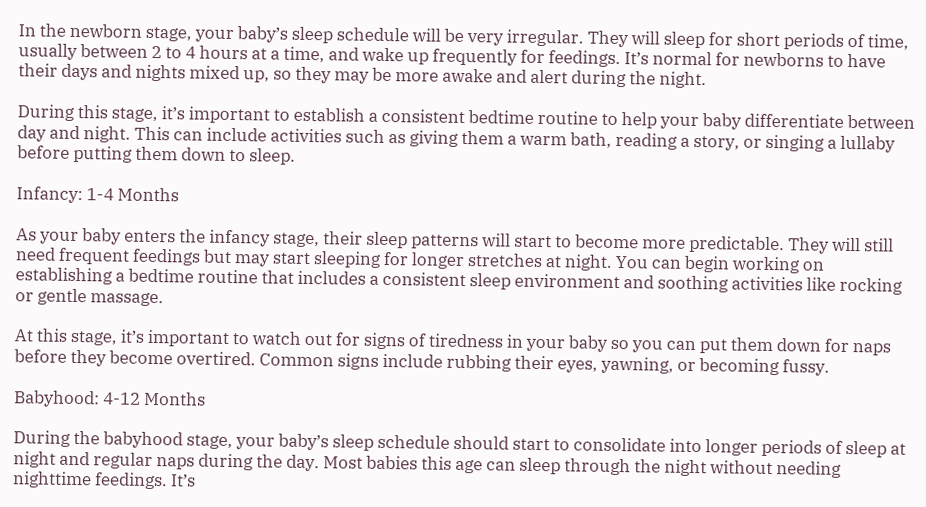In the newborn stage, your baby’s sleep schedule will be very irregular. They will sleep for short periods of time, usually between 2 to 4 hours at a time, and wake up frequently for feedings. It’s normal for newborns to have their days and nights mixed up, so they may be more awake and alert during the night.

During this stage, it’s important to establish a consistent bedtime routine to help your baby differentiate between day and night. This can include activities such as giving them a warm bath, reading a story, or singing a lullaby before putting them down to sleep.

Infancy: 1-4 Months

As your baby enters the infancy stage, their sleep patterns will start to become more predictable. They will still need frequent feedings but may start sleeping for longer stretches at night. You can begin working on establishing a bedtime routine that includes a consistent sleep environment and soothing activities like rocking or gentle massage.

At this stage, it’s important to watch out for signs of tiredness in your baby so you can put them down for naps before they become overtired. Common signs include rubbing their eyes, yawning, or becoming fussy.

Babyhood: 4-12 Months

During the babyhood stage, your baby’s sleep schedule should start to consolidate into longer periods of sleep at night and regular naps during the day. Most babies this age can sleep through the night without needing nighttime feedings. It’s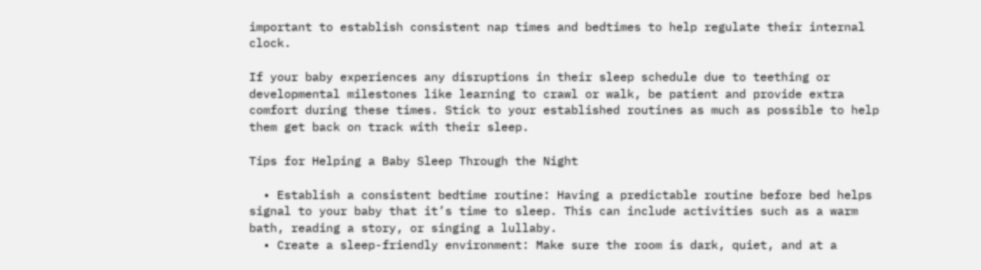important to establish consistent nap times and bedtimes to help regulate their internal clock.

If your baby experiences any disruptions in their sleep schedule due to teething or developmental milestones like learning to crawl or walk, be patient and provide extra comfort during these times. Stick to your established routines as much as possible to help them get back on track with their sleep.

Tips for Helping a Baby Sleep Through the Night

  • Establish a consistent bedtime routine: Having a predictable routine before bed helps signal to your baby that it’s time to sleep. This can include activities such as a warm bath, reading a story, or singing a lullaby.
  • Create a sleep-friendly environment: Make sure the room is dark, quiet, and at a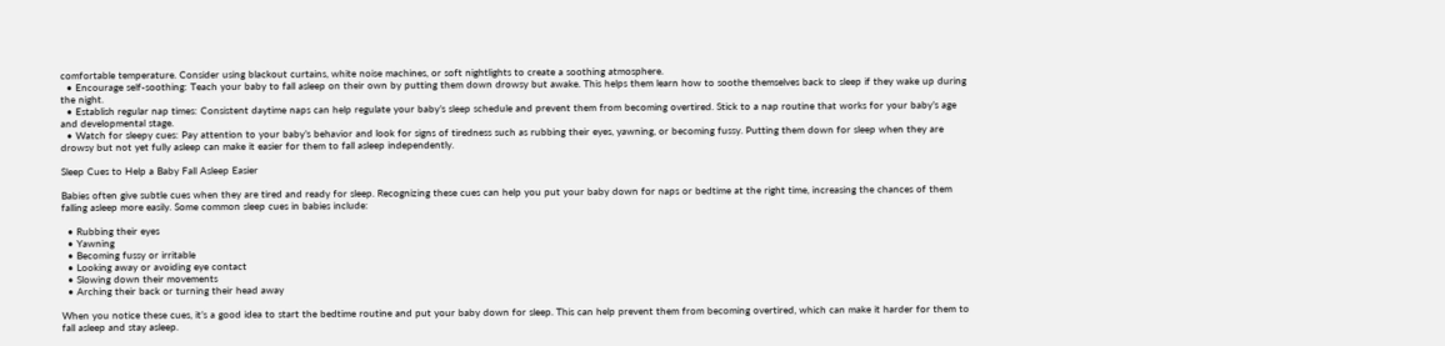comfortable temperature. Consider using blackout curtains, white noise machines, or soft nightlights to create a soothing atmosphere.
  • Encourage self-soothing: Teach your baby to fall asleep on their own by putting them down drowsy but awake. This helps them learn how to soothe themselves back to sleep if they wake up during the night.
  • Establish regular nap times: Consistent daytime naps can help regulate your baby’s sleep schedule and prevent them from becoming overtired. Stick to a nap routine that works for your baby’s age and developmental stage.
  • Watch for sleepy cues: Pay attention to your baby’s behavior and look for signs of tiredness such as rubbing their eyes, yawning, or becoming fussy. Putting them down for sleep when they are drowsy but not yet fully asleep can make it easier for them to fall asleep independently.

Sleep Cues to Help a Baby Fall Asleep Easier

Babies often give subtle cues when they are tired and ready for sleep. Recognizing these cues can help you put your baby down for naps or bedtime at the right time, increasing the chances of them falling asleep more easily. Some common sleep cues in babies include:

  • Rubbing their eyes
  • Yawning
  • Becoming fussy or irritable
  • Looking away or avoiding eye contact
  • Slowing down their movements
  • Arching their back or turning their head away

When you notice these cues, it’s a good idea to start the bedtime routine and put your baby down for sleep. This can help prevent them from becoming overtired, which can make it harder for them to fall asleep and stay asleep.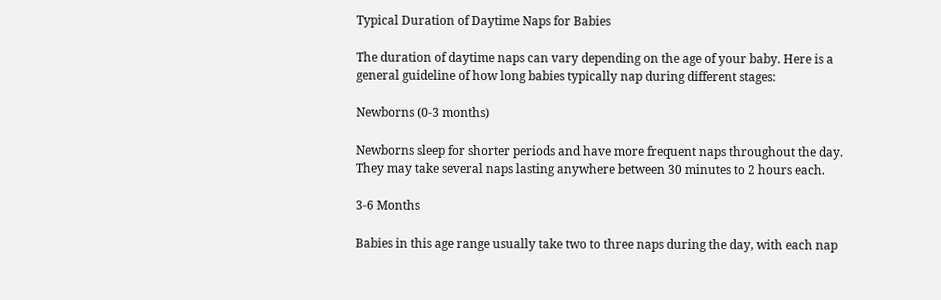Typical Duration of Daytime Naps for Babies

The duration of daytime naps can vary depending on the age of your baby. Here is a general guideline of how long babies typically nap during different stages:

Newborns (0-3 months)

Newborns sleep for shorter periods and have more frequent naps throughout the day. They may take several naps lasting anywhere between 30 minutes to 2 hours each.

3-6 Months

Babies in this age range usually take two to three naps during the day, with each nap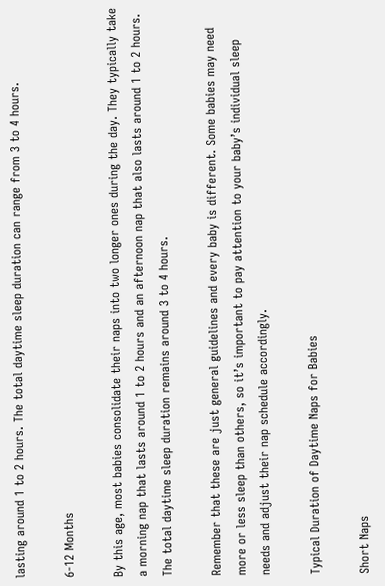lasting around 1 to 2 hours. The total daytime sleep duration can range from 3 to 4 hours.

6-12 Months

By this age, most babies consolidate their naps into two longer ones during the day. They typically take a morning nap that lasts around 1 to 2 hours and an afternoon nap that also lasts around 1 to 2 hours. The total daytime sleep duration remains around 3 to 4 hours.

Remember that these are just general guidelines and every baby is different. Some babies may need more or less sleep than others, so it’s important to pay attention to your baby’s individual sleep needs and adjust their nap schedule accordingly.

Typical Duration of Daytime Naps for Babies

Short Naps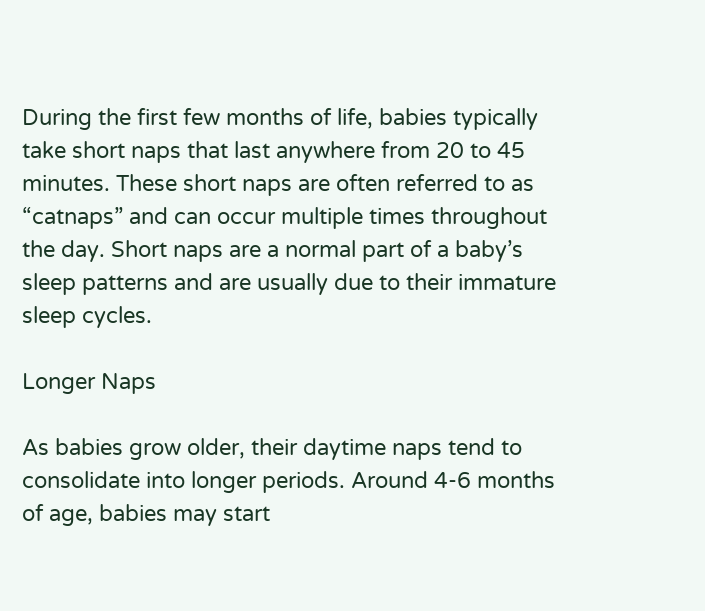During the first few months of life, babies typically take short naps that last anywhere from 20 to 45 minutes. These short naps are often referred to as “catnaps” and can occur multiple times throughout the day. Short naps are a normal part of a baby’s sleep patterns and are usually due to their immature sleep cycles.

Longer Naps

As babies grow older, their daytime naps tend to consolidate into longer periods. Around 4-6 months of age, babies may start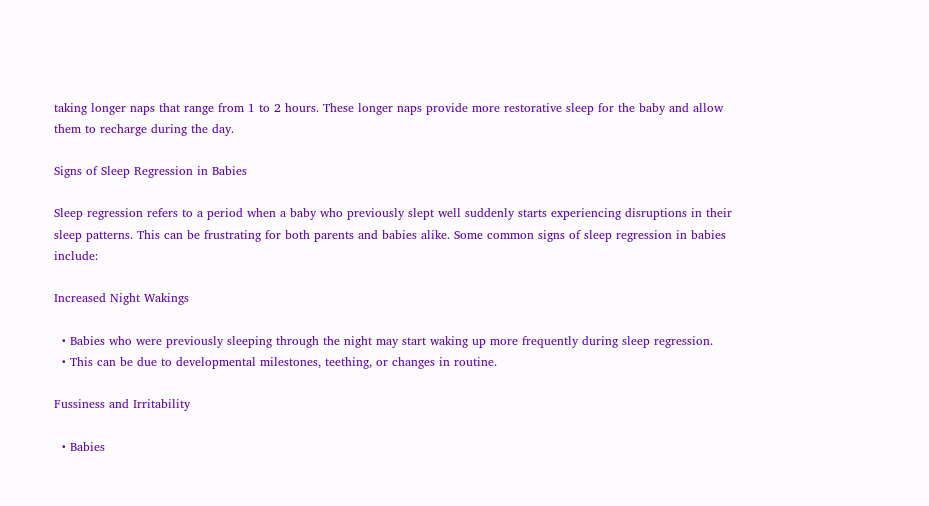taking longer naps that range from 1 to 2 hours. These longer naps provide more restorative sleep for the baby and allow them to recharge during the day.

Signs of Sleep Regression in Babies

Sleep regression refers to a period when a baby who previously slept well suddenly starts experiencing disruptions in their sleep patterns. This can be frustrating for both parents and babies alike. Some common signs of sleep regression in babies include:

Increased Night Wakings

  • Babies who were previously sleeping through the night may start waking up more frequently during sleep regression.
  • This can be due to developmental milestones, teething, or changes in routine.

Fussiness and Irritability

  • Babies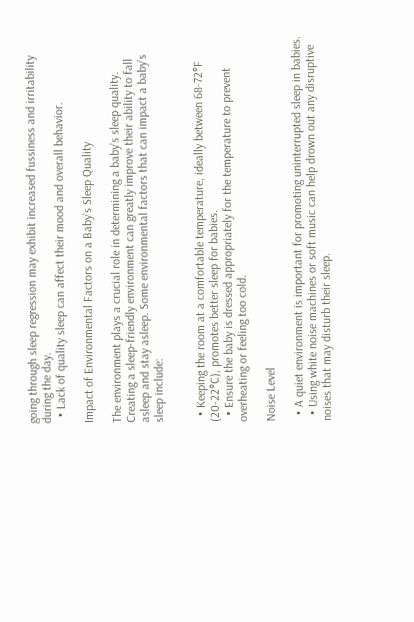going through sleep regression may exhibit increased fussiness and irritability during the day.
  • Lack of quality sleep can affect their mood and overall behavior.

Impact of Environmental Factors on a Baby’s Sleep Quality

The environment plays a crucial role in determining a baby’s sleep quality. Creating a sleep-friendly environment can greatly improve their ability to fall asleep and stay asleep. Some environmental factors that can impact a baby’s sleep include:


  • Keeping the room at a comfortable temperature, ideally between 68-72°F (20-22°C), promotes better sleep for babies.
  • Ensure the baby is dressed appropriately for the temperature to prevent overheating or feeling too cold.

Noise Level

  • A quiet environment is important for promoting uninterrupted sleep in babies.
  • Using white noise machines or soft music can help drown out any disruptive noises that may disturb their sleep.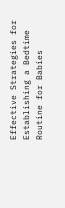Effective Strategies for Establishing a Bedtime Routine for Babies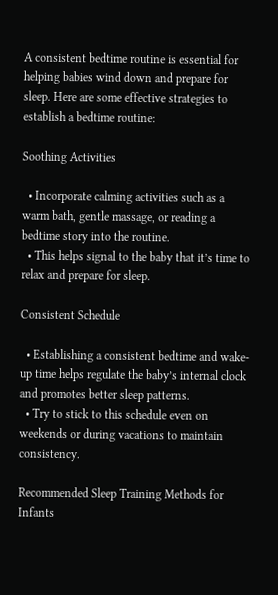A consistent bedtime routine is essential for helping babies wind down and prepare for sleep. Here are some effective strategies to establish a bedtime routine:

Soothing Activities

  • Incorporate calming activities such as a warm bath, gentle massage, or reading a bedtime story into the routine.
  • This helps signal to the baby that it’s time to relax and prepare for sleep.

Consistent Schedule

  • Establishing a consistent bedtime and wake-up time helps regulate the baby’s internal clock and promotes better sleep patterns.
  • Try to stick to this schedule even on weekends or during vacations to maintain consistency.

Recommended Sleep Training Methods for Infants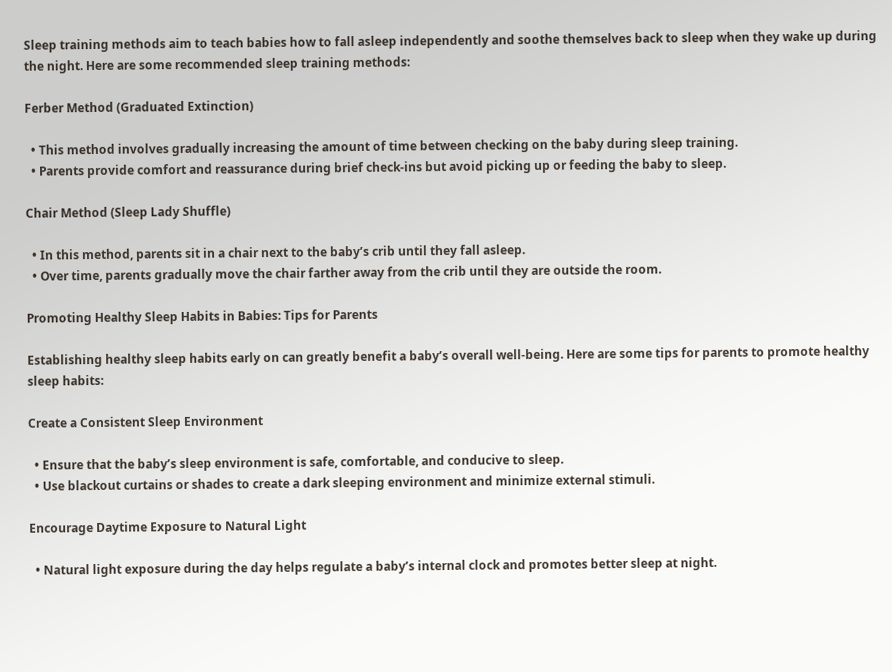Sleep training methods aim to teach babies how to fall asleep independently and soothe themselves back to sleep when they wake up during the night. Here are some recommended sleep training methods:

Ferber Method (Graduated Extinction)

  • This method involves gradually increasing the amount of time between checking on the baby during sleep training.
  • Parents provide comfort and reassurance during brief check-ins but avoid picking up or feeding the baby to sleep.

Chair Method (Sleep Lady Shuffle)

  • In this method, parents sit in a chair next to the baby’s crib until they fall asleep.
  • Over time, parents gradually move the chair farther away from the crib until they are outside the room.

Promoting Healthy Sleep Habits in Babies: Tips for Parents

Establishing healthy sleep habits early on can greatly benefit a baby’s overall well-being. Here are some tips for parents to promote healthy sleep habits:

Create a Consistent Sleep Environment

  • Ensure that the baby’s sleep environment is safe, comfortable, and conducive to sleep.
  • Use blackout curtains or shades to create a dark sleeping environment and minimize external stimuli.

Encourage Daytime Exposure to Natural Light

  • Natural light exposure during the day helps regulate a baby’s internal clock and promotes better sleep at night.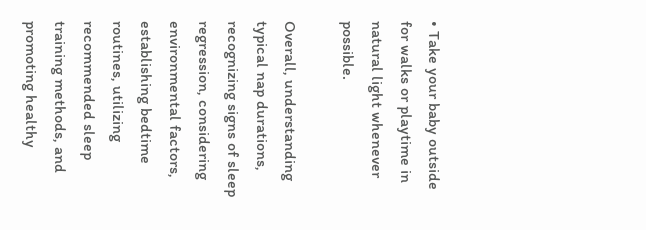• Take your baby outside for walks or playtime in natural light whenever possible.

Overall, understanding typical nap durations, recognizing signs of sleep regression, considering environmental factors, establishing bedtime routines, utilizing recommended sleep training methods, and promoting healthy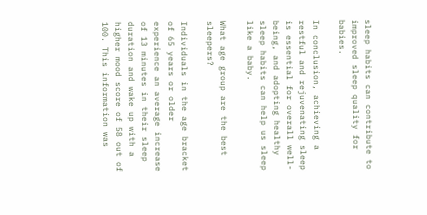sleep habits can contribute to improved sleep quality for babies.

In conclusion, achieving a restful and rejuvenating sleep is essential for overall well-being, and adopting healthy sleep habits can help us sleep like a baby.

What age group are the best sleepers?

Individuals in the age bracket of 65 years or older experience an average increase of 13 minutes in their sleep duration and wake up with a higher mood score of 58 out of 100. This information was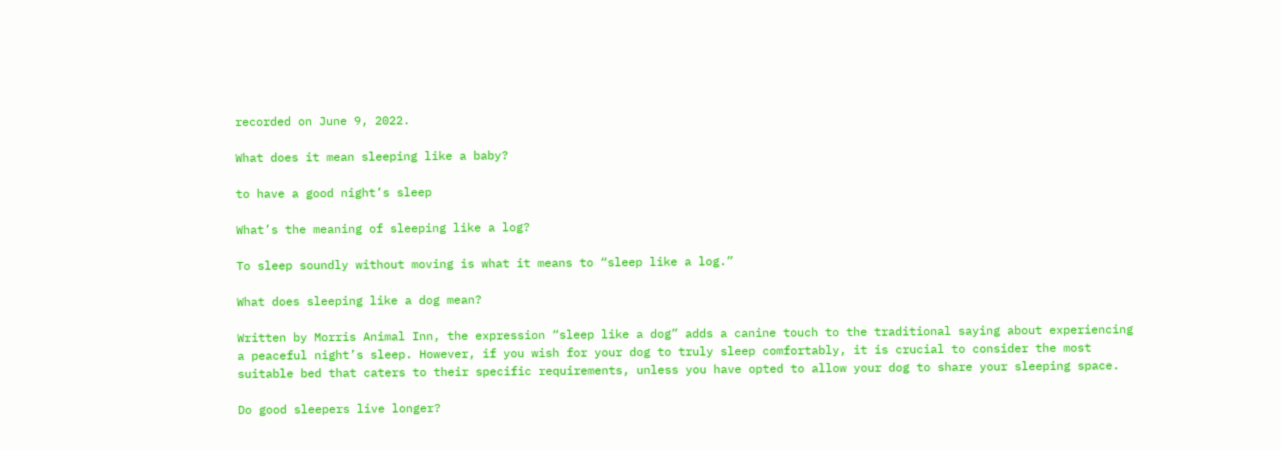recorded on June 9, 2022.

What does it mean sleeping like a baby?

to have a good night’s sleep

What’s the meaning of sleeping like a log?

To sleep soundly without moving is what it means to “sleep like a log.”

What does sleeping like a dog mean?

Written by Morris Animal Inn, the expression “sleep like a dog” adds a canine touch to the traditional saying about experiencing a peaceful night’s sleep. However, if you wish for your dog to truly sleep comfortably, it is crucial to consider the most suitable bed that caters to their specific requirements, unless you have opted to allow your dog to share your sleeping space.

Do good sleepers live longer?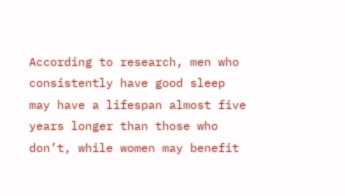According to research, men who consistently have good sleep may have a lifespan almost five years longer than those who don’t, while women may benefit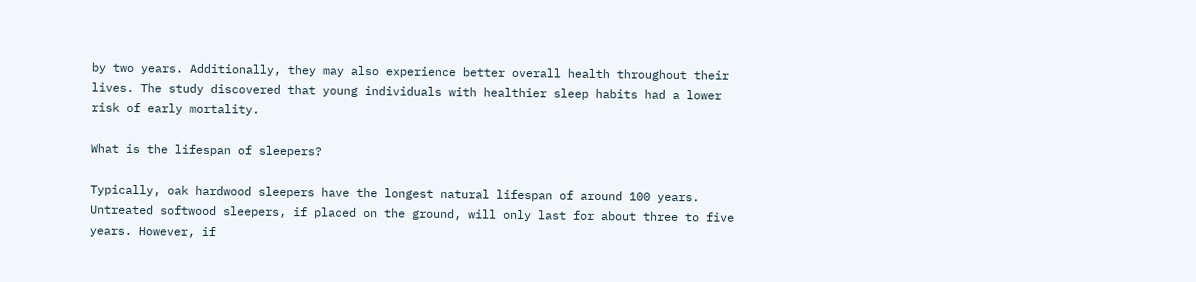by two years. Additionally, they may also experience better overall health throughout their lives. The study discovered that young individuals with healthier sleep habits had a lower risk of early mortality.

What is the lifespan of sleepers?

Typically, oak hardwood sleepers have the longest natural lifespan of around 100 years. Untreated softwood sleepers, if placed on the ground, will only last for about three to five years. However, if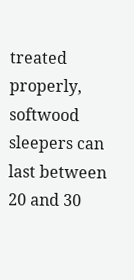treated properly, softwood sleepers can last between 20 and 30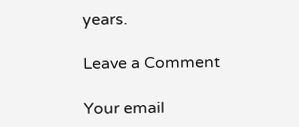years.

Leave a Comment

Your email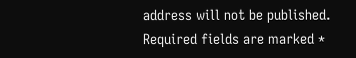address will not be published. Required fields are marked *